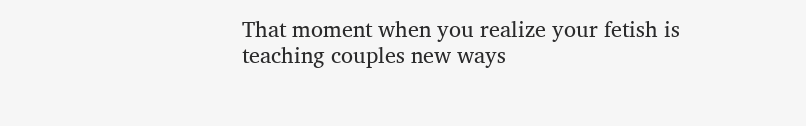That moment when you realize your fetish is teaching couples new ways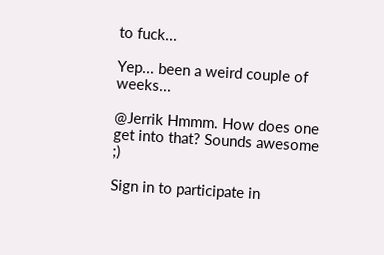to fuck...

Yep... been a weird couple of weeks...

@Jerrik Hmmm. How does one get into that? Sounds awesome ;)

Sign in to participate in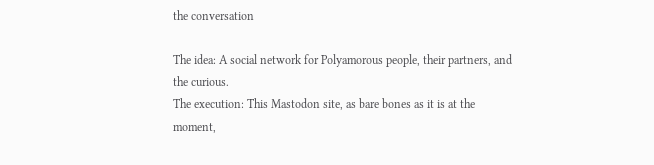the conversation

The idea: A social network for Polyamorous people, their partners, and the curious.
The execution: This Mastodon site, as bare bones as it is at the moment,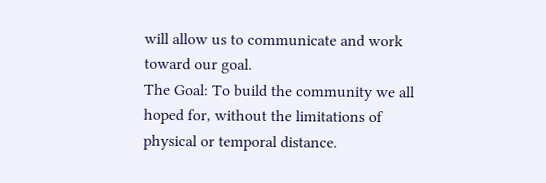will allow us to communicate and work toward our goal.
The Goal: To build the community we all hoped for, without the limitations of physical or temporal distance.